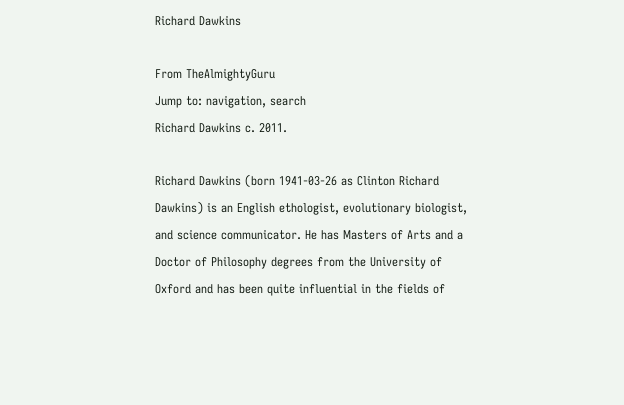Richard Dawkins

From TheAlmightyGuru
Jump to: navigation, search
Richard Dawkins c. 2011.

Richard Dawkins (born 1941-03-26 as Clinton Richard Dawkins) is an English ethologist, evolutionary biologist, and science communicator. He has Masters of Arts and a Doctor of Philosophy degrees from the University of Oxford and has been quite influential in the fields of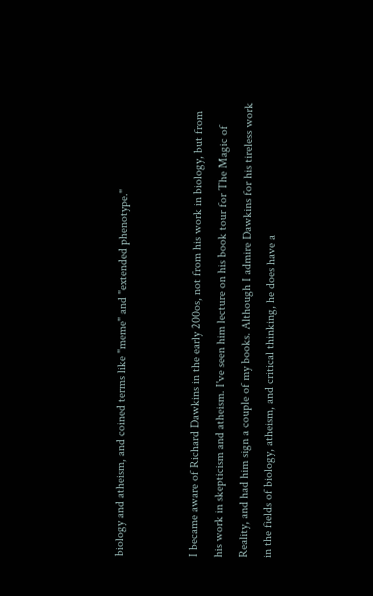biology and atheism, and coined terms like "meme" and "extended phenotype."


I became aware of Richard Dawkins in the early 200os, not from his work in biology, but from his work in skepticism and atheism. I've seen him lecture on his book tour for The Magic of Reality, and had him sign a couple of my books. Although I admire Dawkins for his tireless work in the fields of biology, atheism, and critical thinking, he does have a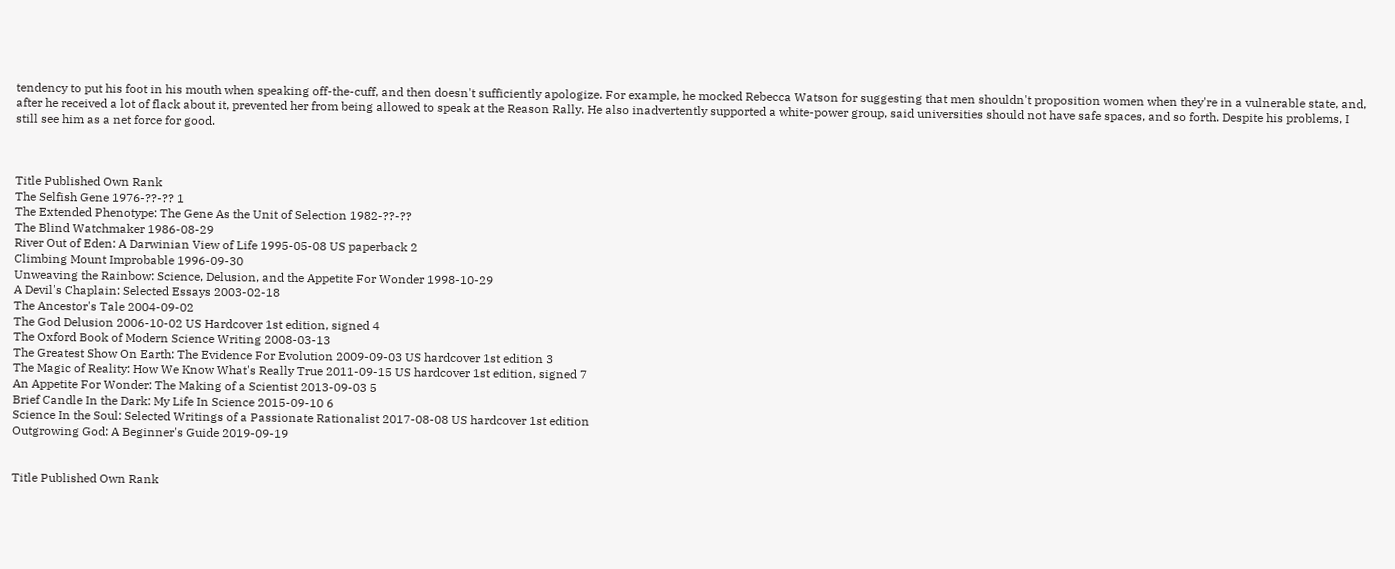tendency to put his foot in his mouth when speaking off-the-cuff, and then doesn't sufficiently apologize. For example, he mocked Rebecca Watson for suggesting that men shouldn't proposition women when they're in a vulnerable state, and, after he received a lot of flack about it, prevented her from being allowed to speak at the Reason Rally. He also inadvertently supported a white-power group, said universities should not have safe spaces, and so forth. Despite his problems, I still see him as a net force for good.



Title Published Own Rank
The Selfish Gene 1976-??-?? 1
The Extended Phenotype: The Gene As the Unit of Selection 1982-??-??
The Blind Watchmaker 1986-08-29
River Out of Eden: A Darwinian View of Life 1995-05-08 US paperback 2
Climbing Mount Improbable 1996-09-30
Unweaving the Rainbow: Science, Delusion, and the Appetite For Wonder 1998-10-29
A Devil's Chaplain: Selected Essays 2003-02-18
The Ancestor's Tale 2004-09-02
The God Delusion 2006-10-02 US Hardcover 1st edition, signed 4
The Oxford Book of Modern Science Writing 2008-03-13
The Greatest Show On Earth: The Evidence For Evolution 2009-09-03 US hardcover 1st edition 3
The Magic of Reality: How We Know What's Really True 2011-09-15 US hardcover 1st edition, signed 7
An Appetite For Wonder: The Making of a Scientist 2013-09-03 5
Brief Candle In the Dark: My Life In Science 2015-09-10 6
Science In the Soul: Selected Writings of a Passionate Rationalist 2017-08-08 US hardcover 1st edition
Outgrowing God: A Beginner's Guide 2019-09-19


Title Published Own Rank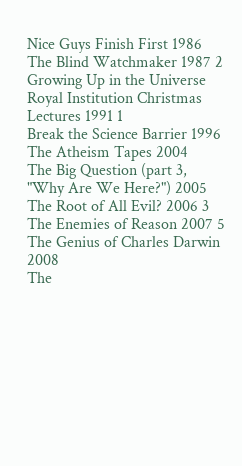Nice Guys Finish First 1986
The Blind Watchmaker 1987 2
Growing Up in the Universe Royal Institution Christmas Lectures 1991 1
Break the Science Barrier 1996
The Atheism Tapes 2004
The Big Question (part 3, "Why Are We Here?") 2005
The Root of All Evil? 2006 3
The Enemies of Reason 2007 5
The Genius of Charles Darwin 2008
The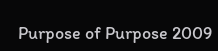Purpose of Purpose 2009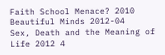Faith School Menace? 2010
Beautiful Minds 2012-04
Sex, Death and the Meaning of Life 2012 4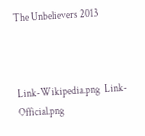The Unbelievers 2013



Link-Wikipedia.png  Link-Official.png